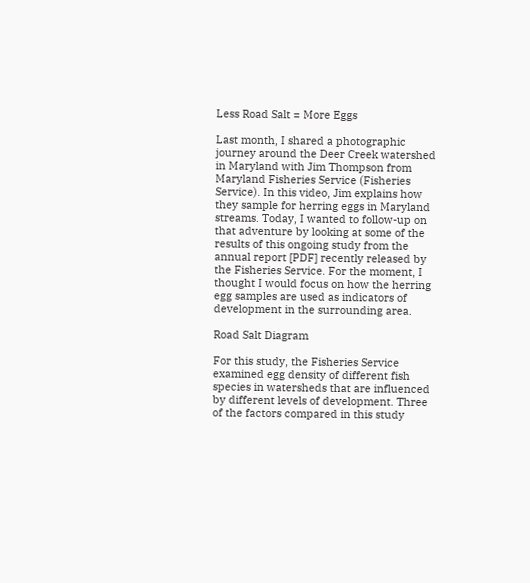Less Road Salt = More Eggs

Last month, I shared a photographic journey around the Deer Creek watershed in Maryland with Jim Thompson from Maryland Fisheries Service (Fisheries Service). In this video, Jim explains how they sample for herring eggs in Maryland streams. Today, I wanted to follow-up on that adventure by looking at some of the results of this ongoing study from the annual report [PDF] recently released by the Fisheries Service. For the moment, I thought I would focus on how the herring egg samples are used as indicators of development in the surrounding area.

Road Salt Diagram

For this study, the Fisheries Service examined egg density of different fish species in watersheds that are influenced by different levels of development. Three of the factors compared in this study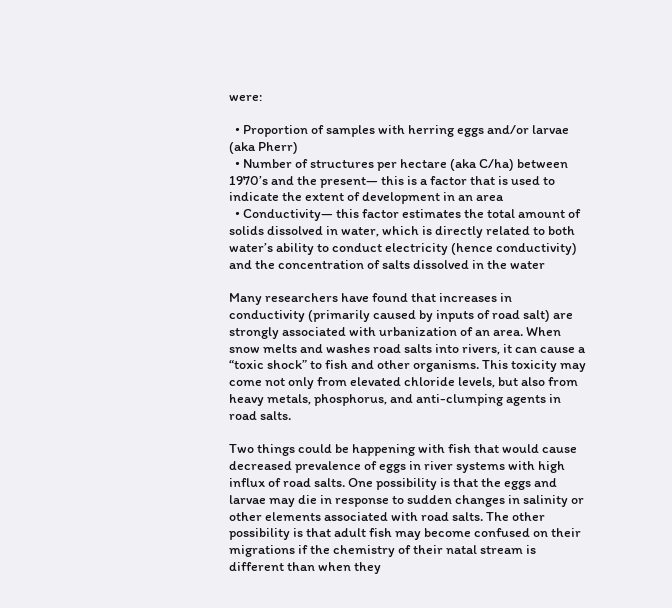were:

  • Proportion of samples with herring eggs and/or larvae (aka Pherr)
  • Number of structures per hectare (aka C/ha) between 1970’s and the present— this is a factor that is used to indicate the extent of development in an area
  • Conductivity— this factor estimates the total amount of solids dissolved in water, which is directly related to both water’s ability to conduct electricity (hence conductivity) and the concentration of salts dissolved in the water

Many researchers have found that increases in conductivity (primarily caused by inputs of road salt) are strongly associated with urbanization of an area. When snow melts and washes road salts into rivers, it can cause a “toxic shock” to fish and other organisms. This toxicity may come not only from elevated chloride levels, but also from heavy metals, phosphorus, and anti-clumping agents in road salts.

Two things could be happening with fish that would cause decreased prevalence of eggs in river systems with high influx of road salts. One possibility is that the eggs and larvae may die in response to sudden changes in salinity or other elements associated with road salts. The other possibility is that adult fish may become confused on their migrations if the chemistry of their natal stream is different than when they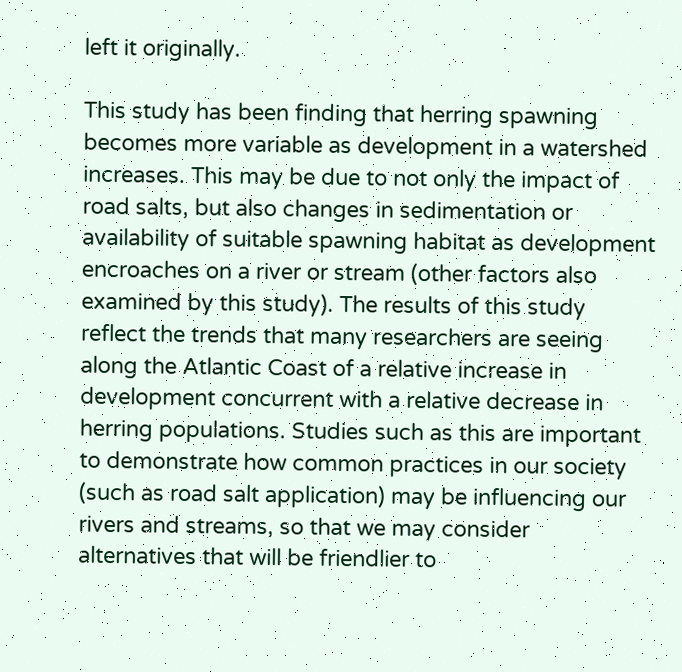left it originally.

This study has been finding that herring spawning becomes more variable as development in a watershed increases. This may be due to not only the impact of road salts, but also changes in sedimentation or availability of suitable spawning habitat as development encroaches on a river or stream (other factors also examined by this study). The results of this study reflect the trends that many researchers are seeing along the Atlantic Coast of a relative increase in development concurrent with a relative decrease in herring populations. Studies such as this are important to demonstrate how common practices in our society (such as road salt application) may be influencing our rivers and streams, so that we may consider alternatives that will be friendlier to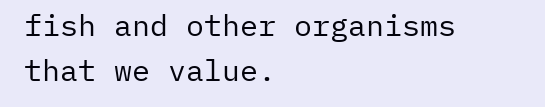fish and other organisms that we value.